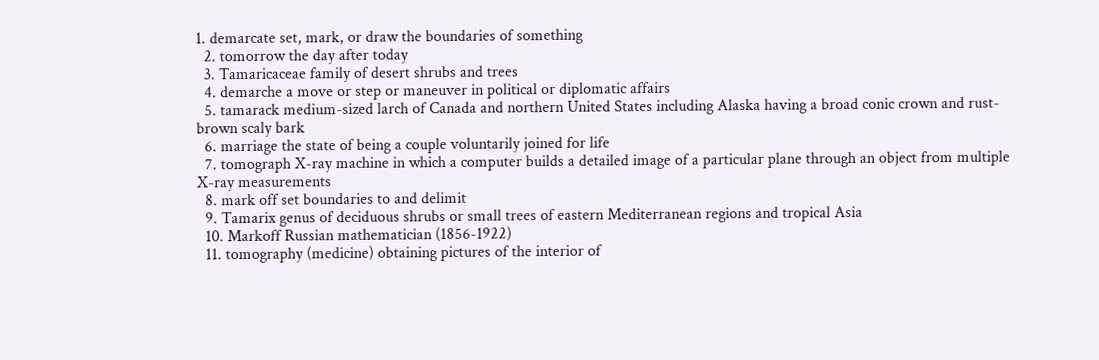1. demarcate set, mark, or draw the boundaries of something
  2. tomorrow the day after today
  3. Tamaricaceae family of desert shrubs and trees
  4. demarche a move or step or maneuver in political or diplomatic affairs
  5. tamarack medium-sized larch of Canada and northern United States including Alaska having a broad conic crown and rust-brown scaly bark
  6. marriage the state of being a couple voluntarily joined for life
  7. tomograph X-ray machine in which a computer builds a detailed image of a particular plane through an object from multiple X-ray measurements
  8. mark off set boundaries to and delimit
  9. Tamarix genus of deciduous shrubs or small trees of eastern Mediterranean regions and tropical Asia
  10. Markoff Russian mathematician (1856-1922)
  11. tomography (medicine) obtaining pictures of the interior of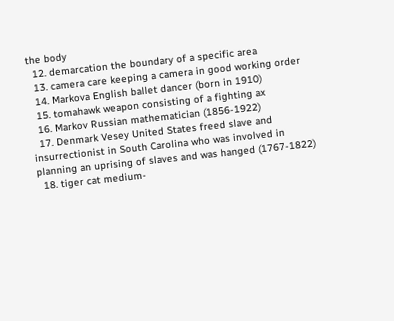the body
  12. demarcation the boundary of a specific area
  13. camera care keeping a camera in good working order
  14. Markova English ballet dancer (born in 1910)
  15. tomahawk weapon consisting of a fighting ax
  16. Markov Russian mathematician (1856-1922)
  17. Denmark Vesey United States freed slave and insurrectionist in South Carolina who was involved in planning an uprising of slaves and was hanged (1767-1822)
  18. tiger cat medium-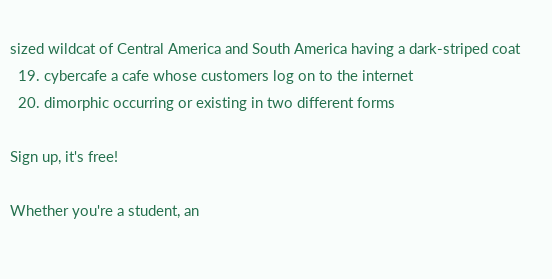sized wildcat of Central America and South America having a dark-striped coat
  19. cybercafe a cafe whose customers log on to the internet
  20. dimorphic occurring or existing in two different forms

Sign up, it's free!

Whether you're a student, an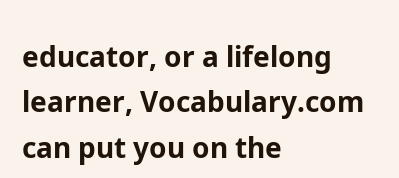educator, or a lifelong learner, Vocabulary.com can put you on the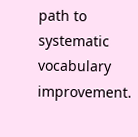path to systematic vocabulary improvement.